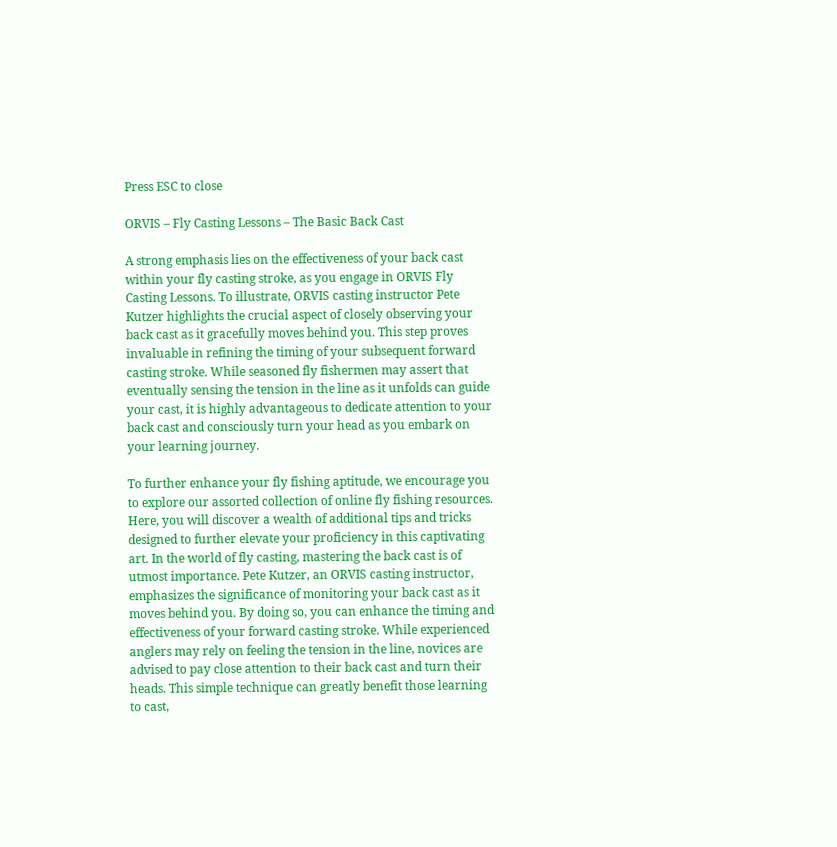Press ESC to close

ORVIS – Fly Casting Lessons – The Basic Back Cast

A strong emphasis lies on the effectiveness of your back cast within your fly casting stroke, as you engage in ORVIS Fly Casting Lessons. To illustrate, ORVIS casting instructor Pete Kutzer highlights the crucial aspect of closely observing your back cast as it gracefully moves behind you. This step proves invaluable in refining the timing of your subsequent forward casting stroke. While seasoned fly fishermen may assert that eventually sensing the tension in the line as it unfolds can guide your cast, it is highly advantageous to dedicate attention to your back cast and consciously turn your head as you embark on your learning journey.

To further enhance your fly fishing aptitude, we encourage you to explore our assorted collection of online fly fishing resources. Here, you will discover a wealth of additional tips and tricks designed to further elevate your proficiency in this captivating art. In the world of fly casting, mastering the back cast is of utmost importance. Pete Kutzer, an ORVIS casting instructor, emphasizes the significance of monitoring your back cast as it moves behind you. By doing so, you can enhance the timing and effectiveness of your forward casting stroke. While experienced anglers may rely on feeling the tension in the line, novices are advised to pay close attention to their back cast and turn their heads. This simple technique can greatly benefit those learning to cast,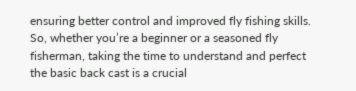ensuring better control and improved fly fishing skills. So, whether you’re a beginner or a seasoned fly fisherman, taking the time to understand and perfect the basic back cast is a crucial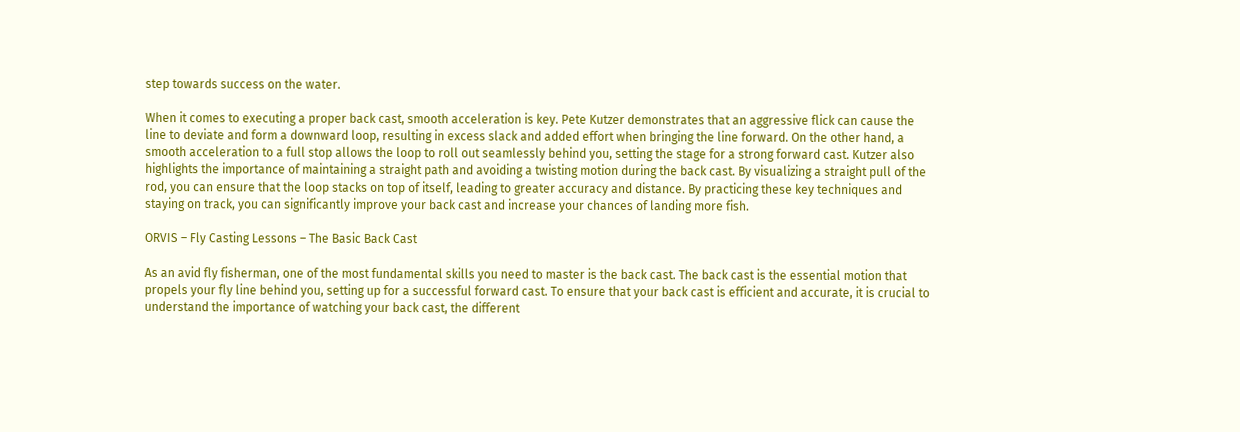step towards success on the water.

When it comes to executing a proper back cast, smooth acceleration is key. Pete Kutzer demonstrates that an aggressive flick can cause the line to deviate and form a downward loop, resulting in excess slack and added effort when bringing the line forward. On the other hand, a smooth acceleration to a full stop allows the loop to roll out seamlessly behind you, setting the stage for a strong forward cast. Kutzer also highlights the importance of maintaining a straight path and avoiding a twisting motion during the back cast. By visualizing a straight pull of the rod, you can ensure that the loop stacks on top of itself, leading to greater accuracy and distance. By practicing these key techniques and staying on track, you can significantly improve your back cast and increase your chances of landing more fish.

ORVIS – Fly Casting Lessons – The Basic Back Cast

As an avid fly fisherman, one of the most fundamental skills you need to master is the back cast. The back cast is the essential motion that propels your fly line behind you, setting up for a successful forward cast. To ensure that your back cast is efficient and accurate, it is crucial to understand the importance of watching your back cast, the different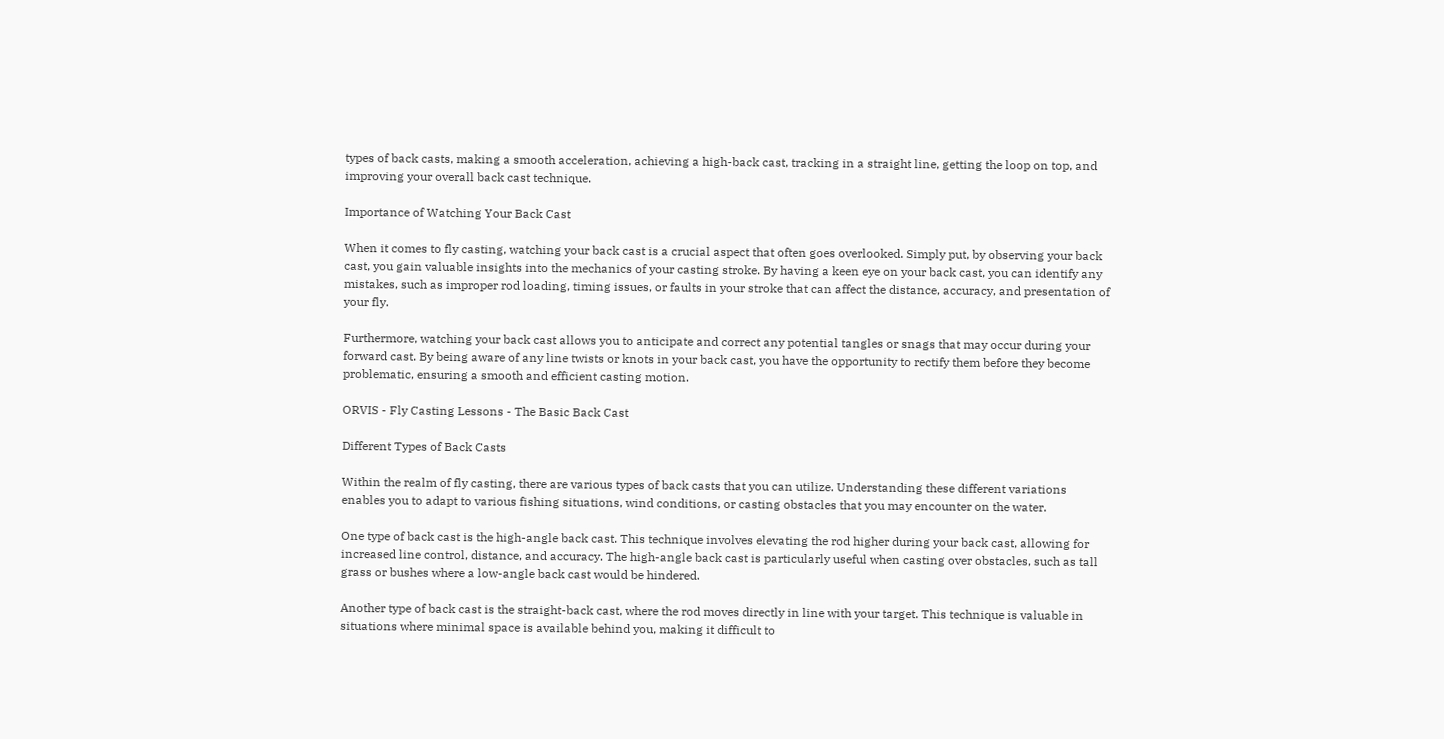types of back casts, making a smooth acceleration, achieving a high-back cast, tracking in a straight line, getting the loop on top, and improving your overall back cast technique.

Importance of Watching Your Back Cast

When it comes to fly casting, watching your back cast is a crucial aspect that often goes overlooked. Simply put, by observing your back cast, you gain valuable insights into the mechanics of your casting stroke. By having a keen eye on your back cast, you can identify any mistakes, such as improper rod loading, timing issues, or faults in your stroke that can affect the distance, accuracy, and presentation of your fly.

Furthermore, watching your back cast allows you to anticipate and correct any potential tangles or snags that may occur during your forward cast. By being aware of any line twists or knots in your back cast, you have the opportunity to rectify them before they become problematic, ensuring a smooth and efficient casting motion.

ORVIS - Fly Casting Lessons - The Basic Back Cast

Different Types of Back Casts

Within the realm of fly casting, there are various types of back casts that you can utilize. Understanding these different variations enables you to adapt to various fishing situations, wind conditions, or casting obstacles that you may encounter on the water.

One type of back cast is the high-angle back cast. This technique involves elevating the rod higher during your back cast, allowing for increased line control, distance, and accuracy. The high-angle back cast is particularly useful when casting over obstacles, such as tall grass or bushes where a low-angle back cast would be hindered.

Another type of back cast is the straight-back cast, where the rod moves directly in line with your target. This technique is valuable in situations where minimal space is available behind you, making it difficult to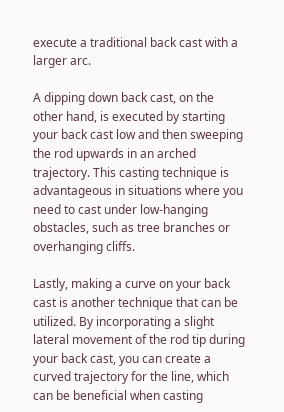execute a traditional back cast with a larger arc.

A dipping down back cast, on the other hand, is executed by starting your back cast low and then sweeping the rod upwards in an arched trajectory. This casting technique is advantageous in situations where you need to cast under low-hanging obstacles, such as tree branches or overhanging cliffs.

Lastly, making a curve on your back cast is another technique that can be utilized. By incorporating a slight lateral movement of the rod tip during your back cast, you can create a curved trajectory for the line, which can be beneficial when casting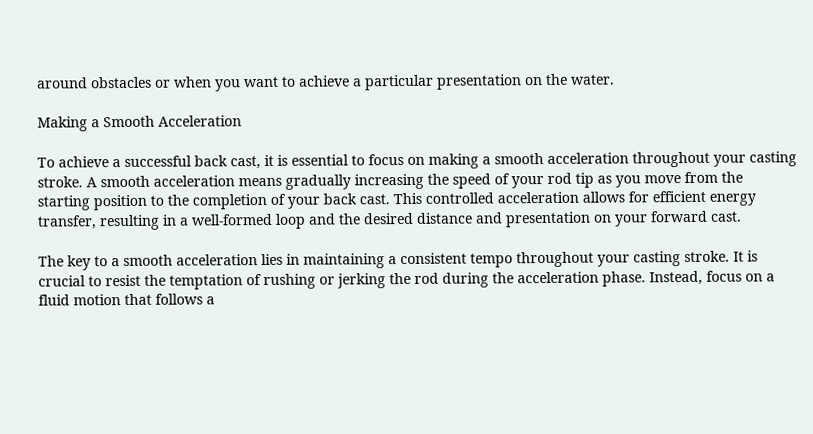around obstacles or when you want to achieve a particular presentation on the water.

Making a Smooth Acceleration

To achieve a successful back cast, it is essential to focus on making a smooth acceleration throughout your casting stroke. A smooth acceleration means gradually increasing the speed of your rod tip as you move from the starting position to the completion of your back cast. This controlled acceleration allows for efficient energy transfer, resulting in a well-formed loop and the desired distance and presentation on your forward cast.

The key to a smooth acceleration lies in maintaining a consistent tempo throughout your casting stroke. It is crucial to resist the temptation of rushing or jerking the rod during the acceleration phase. Instead, focus on a fluid motion that follows a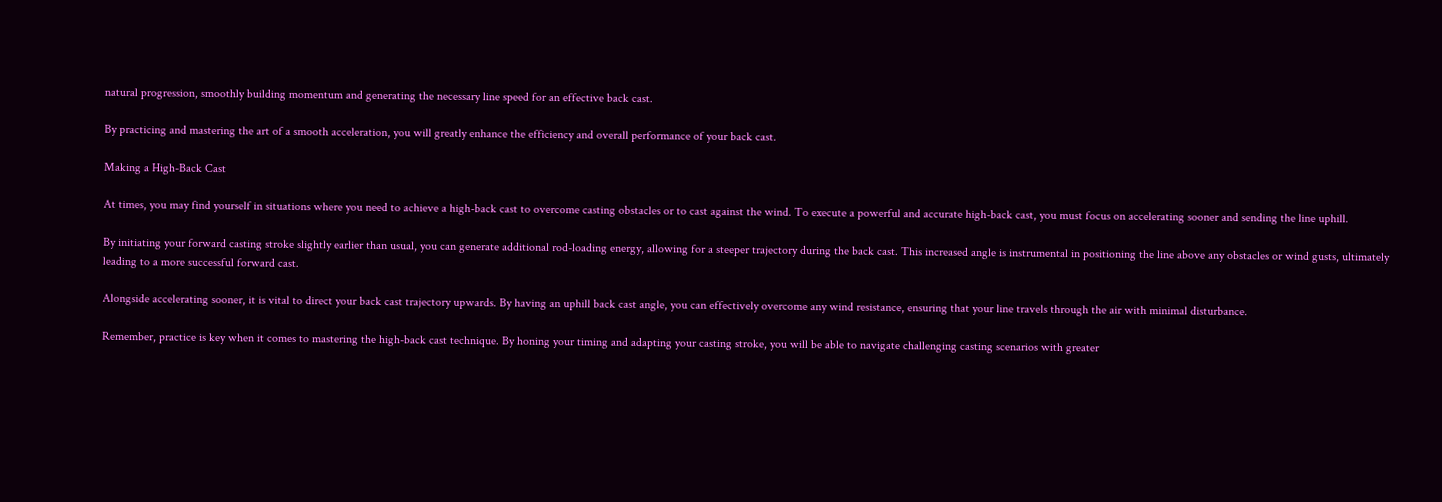natural progression, smoothly building momentum and generating the necessary line speed for an effective back cast.

By practicing and mastering the art of a smooth acceleration, you will greatly enhance the efficiency and overall performance of your back cast.

Making a High-Back Cast

At times, you may find yourself in situations where you need to achieve a high-back cast to overcome casting obstacles or to cast against the wind. To execute a powerful and accurate high-back cast, you must focus on accelerating sooner and sending the line uphill.

By initiating your forward casting stroke slightly earlier than usual, you can generate additional rod-loading energy, allowing for a steeper trajectory during the back cast. This increased angle is instrumental in positioning the line above any obstacles or wind gusts, ultimately leading to a more successful forward cast.

Alongside accelerating sooner, it is vital to direct your back cast trajectory upwards. By having an uphill back cast angle, you can effectively overcome any wind resistance, ensuring that your line travels through the air with minimal disturbance.

Remember, practice is key when it comes to mastering the high-back cast technique. By honing your timing and adapting your casting stroke, you will be able to navigate challenging casting scenarios with greater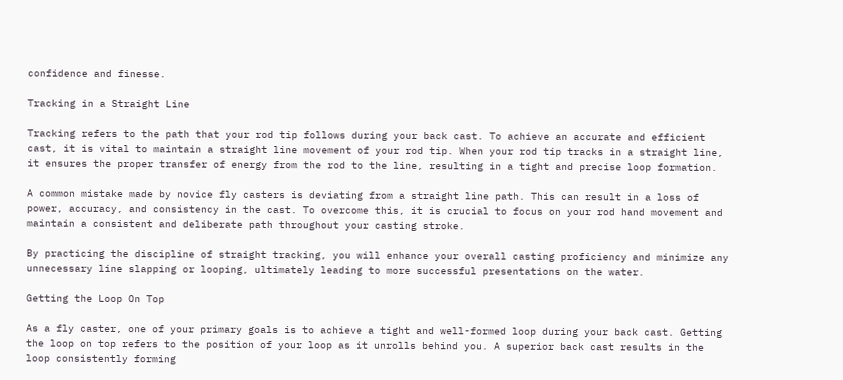confidence and finesse.

Tracking in a Straight Line

Tracking refers to the path that your rod tip follows during your back cast. To achieve an accurate and efficient cast, it is vital to maintain a straight line movement of your rod tip. When your rod tip tracks in a straight line, it ensures the proper transfer of energy from the rod to the line, resulting in a tight and precise loop formation.

A common mistake made by novice fly casters is deviating from a straight line path. This can result in a loss of power, accuracy, and consistency in the cast. To overcome this, it is crucial to focus on your rod hand movement and maintain a consistent and deliberate path throughout your casting stroke.

By practicing the discipline of straight tracking, you will enhance your overall casting proficiency and minimize any unnecessary line slapping or looping, ultimately leading to more successful presentations on the water.

Getting the Loop On Top

As a fly caster, one of your primary goals is to achieve a tight and well-formed loop during your back cast. Getting the loop on top refers to the position of your loop as it unrolls behind you. A superior back cast results in the loop consistently forming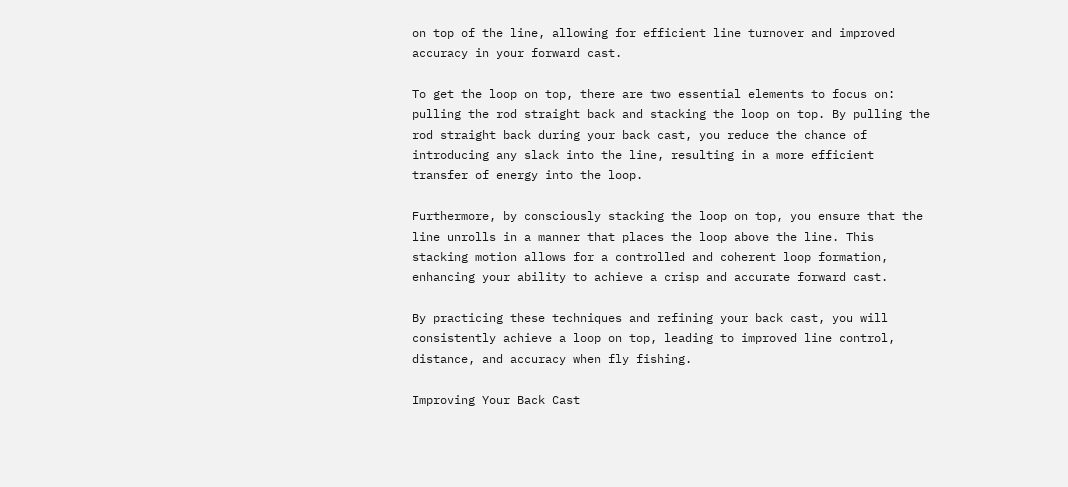on top of the line, allowing for efficient line turnover and improved accuracy in your forward cast.

To get the loop on top, there are two essential elements to focus on: pulling the rod straight back and stacking the loop on top. By pulling the rod straight back during your back cast, you reduce the chance of introducing any slack into the line, resulting in a more efficient transfer of energy into the loop.

Furthermore, by consciously stacking the loop on top, you ensure that the line unrolls in a manner that places the loop above the line. This stacking motion allows for a controlled and coherent loop formation, enhancing your ability to achieve a crisp and accurate forward cast.

By practicing these techniques and refining your back cast, you will consistently achieve a loop on top, leading to improved line control, distance, and accuracy when fly fishing.

Improving Your Back Cast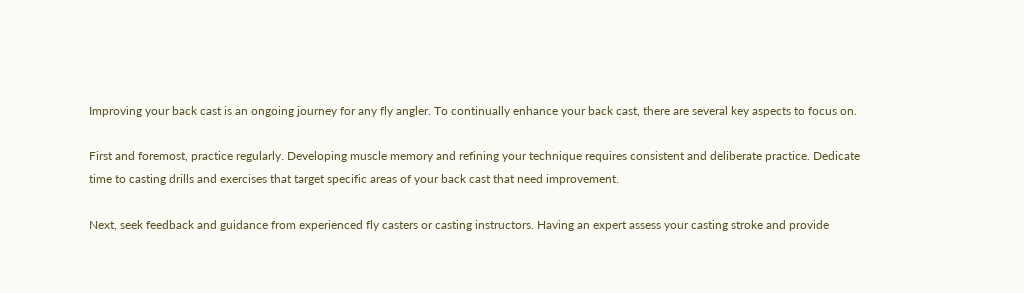Improving your back cast is an ongoing journey for any fly angler. To continually enhance your back cast, there are several key aspects to focus on.

First and foremost, practice regularly. Developing muscle memory and refining your technique requires consistent and deliberate practice. Dedicate time to casting drills and exercises that target specific areas of your back cast that need improvement.

Next, seek feedback and guidance from experienced fly casters or casting instructors. Having an expert assess your casting stroke and provide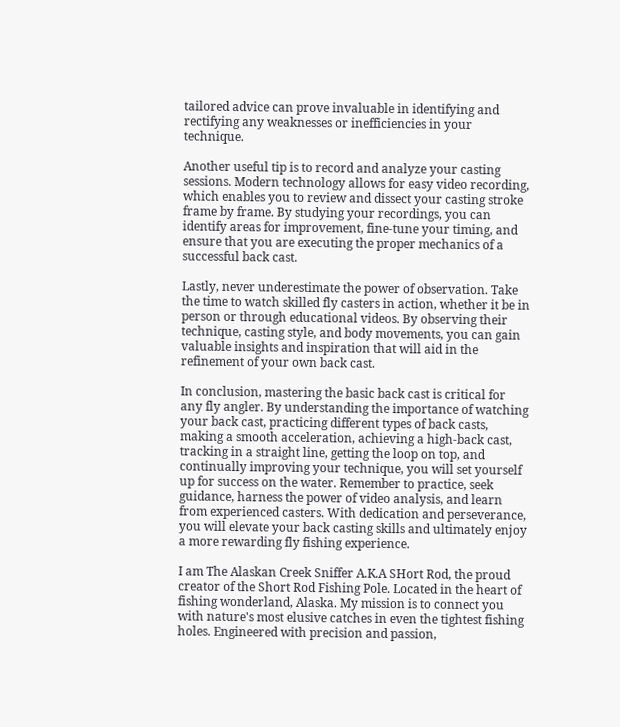tailored advice can prove invaluable in identifying and rectifying any weaknesses or inefficiencies in your technique.

Another useful tip is to record and analyze your casting sessions. Modern technology allows for easy video recording, which enables you to review and dissect your casting stroke frame by frame. By studying your recordings, you can identify areas for improvement, fine-tune your timing, and ensure that you are executing the proper mechanics of a successful back cast.

Lastly, never underestimate the power of observation. Take the time to watch skilled fly casters in action, whether it be in person or through educational videos. By observing their technique, casting style, and body movements, you can gain valuable insights and inspiration that will aid in the refinement of your own back cast.

In conclusion, mastering the basic back cast is critical for any fly angler. By understanding the importance of watching your back cast, practicing different types of back casts, making a smooth acceleration, achieving a high-back cast, tracking in a straight line, getting the loop on top, and continually improving your technique, you will set yourself up for success on the water. Remember to practice, seek guidance, harness the power of video analysis, and learn from experienced casters. With dedication and perseverance, you will elevate your back casting skills and ultimately enjoy a more rewarding fly fishing experience.

I am The Alaskan Creek Sniffer A.K.A SHort Rod, the proud creator of the Short Rod Fishing Pole. Located in the heart of fishing wonderland, Alaska. My mission is to connect you with nature's most elusive catches in even the tightest fishing holes. Engineered with precision and passion,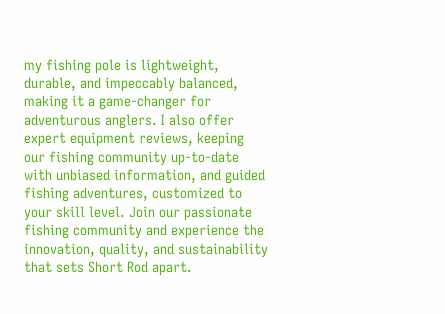my fishing pole is lightweight, durable, and impeccably balanced, making it a game-changer for adventurous anglers. I also offer expert equipment reviews, keeping our fishing community up-to-date with unbiased information, and guided fishing adventures, customized to your skill level. Join our passionate fishing community and experience the innovation, quality, and sustainability that sets Short Rod apart.